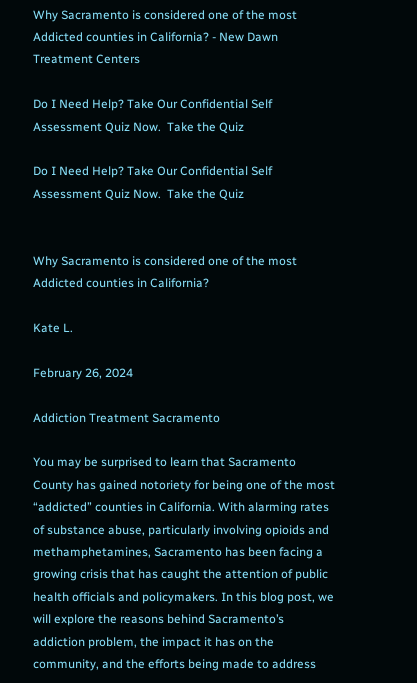Why Sacramento is considered one of the most Addicted counties in California? - New Dawn Treatment Centers

Do I Need Help? Take Our Confidential Self Assessment Quiz Now.  Take the Quiz

Do I Need Help? Take Our Confidential Self Assessment Quiz Now.  Take the Quiz


Why Sacramento is considered one of the most Addicted counties in California?

Kate L.

February 26, 2024

Addiction Treatment Sacramento

You may be surprised to learn that Sacramento County has gained notoriety for being one of the most “addicted” counties in California. With alarming rates of substance abuse, particularly involving opioids and methamphetamines, Sacramento has been facing a growing crisis that has caught the attention of public health officials and policymakers. In this blog post, we will explore the reasons behind Sacramento’s addiction problem, the impact it has on the community, and the efforts being made to address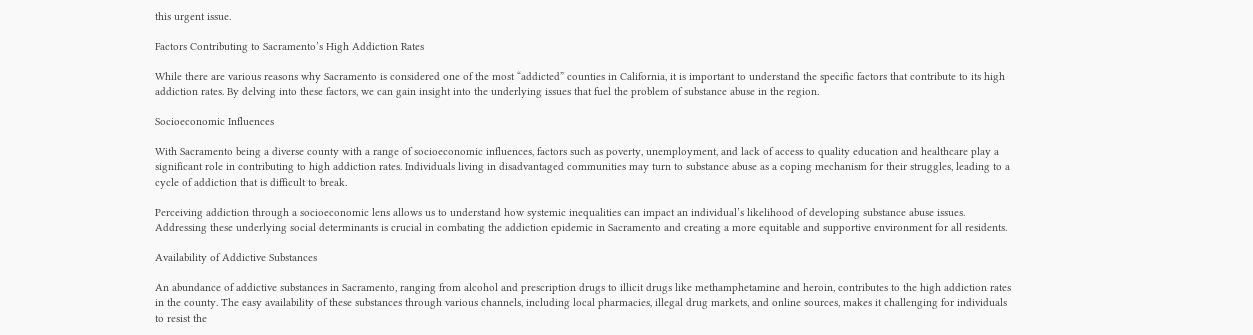this urgent issue.

Factors Contributing to Sacramento’s High Addiction Rates

While there are various reasons why Sacramento is considered one of the most “addicted” counties in California, it is important to understand the specific factors that contribute to its high addiction rates. By delving into these factors, we can gain insight into the underlying issues that fuel the problem of substance abuse in the region.

Socioeconomic Influences

With Sacramento being a diverse county with a range of socioeconomic influences, factors such as poverty, unemployment, and lack of access to quality education and healthcare play a significant role in contributing to high addiction rates. Individuals living in disadvantaged communities may turn to substance abuse as a coping mechanism for their struggles, leading to a cycle of addiction that is difficult to break.

Perceiving addiction through a socioeconomic lens allows us to understand how systemic inequalities can impact an individual’s likelihood of developing substance abuse issues. Addressing these underlying social determinants is crucial in combating the addiction epidemic in Sacramento and creating a more equitable and supportive environment for all residents.

Availability of Addictive Substances

An abundance of addictive substances in Sacramento, ranging from alcohol and prescription drugs to illicit drugs like methamphetamine and heroin, contributes to the high addiction rates in the county. The easy availability of these substances through various channels, including local pharmacies, illegal drug markets, and online sources, makes it challenging for individuals to resist the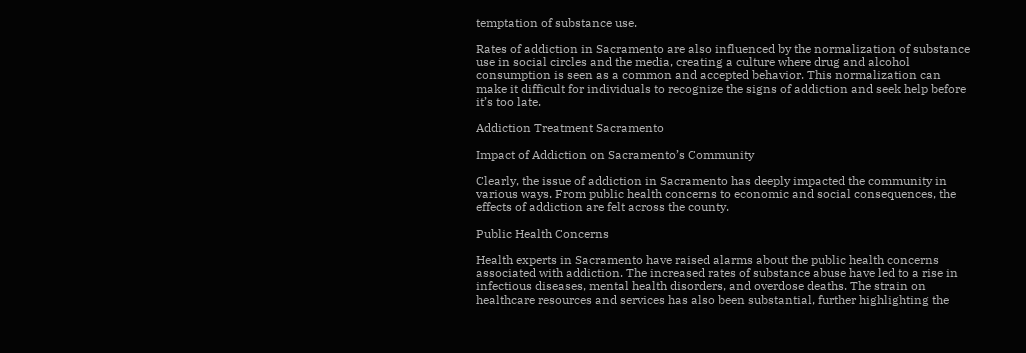temptation of substance use.

Rates of addiction in Sacramento are also influenced by the normalization of substance use in social circles and the media, creating a culture where drug and alcohol consumption is seen as a common and accepted behavior. This normalization can make it difficult for individuals to recognize the signs of addiction and seek help before it’s too late.

Addiction Treatment Sacramento

Impact of Addiction on Sacramento’s Community

Clearly, the issue of addiction in Sacramento has deeply impacted the community in various ways. From public health concerns to economic and social consequences, the effects of addiction are felt across the county.

Public Health Concerns

Health experts in Sacramento have raised alarms about the public health concerns associated with addiction. The increased rates of substance abuse have led to a rise in infectious diseases, mental health disorders, and overdose deaths. The strain on healthcare resources and services has also been substantial, further highlighting the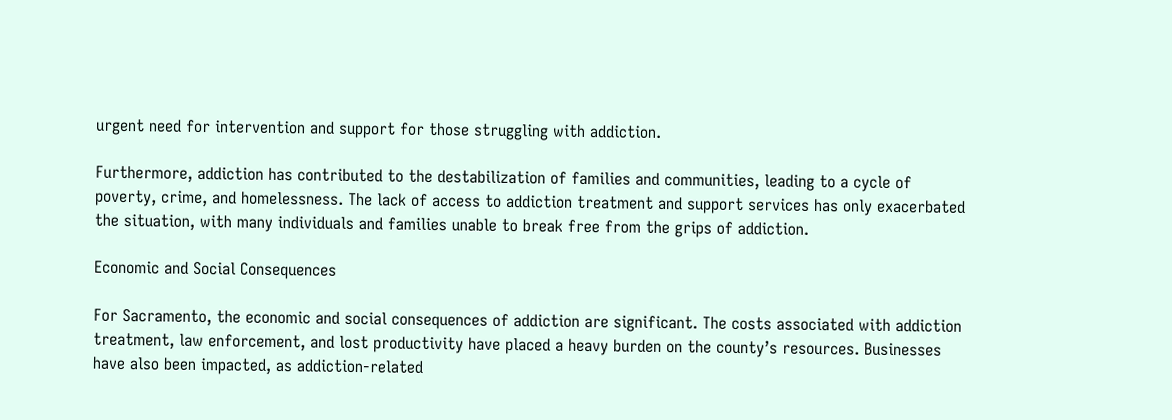urgent need for intervention and support for those struggling with addiction.

Furthermore, addiction has contributed to the destabilization of families and communities, leading to a cycle of poverty, crime, and homelessness. The lack of access to addiction treatment and support services has only exacerbated the situation, with many individuals and families unable to break free from the grips of addiction.

Economic and Social Consequences

For Sacramento, the economic and social consequences of addiction are significant. The costs associated with addiction treatment, law enforcement, and lost productivity have placed a heavy burden on the county’s resources. Businesses have also been impacted, as addiction-related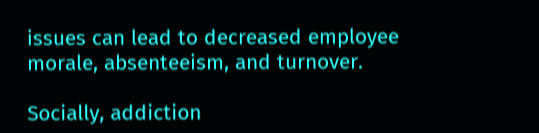issues can lead to decreased employee morale, absenteeism, and turnover.

Socially, addiction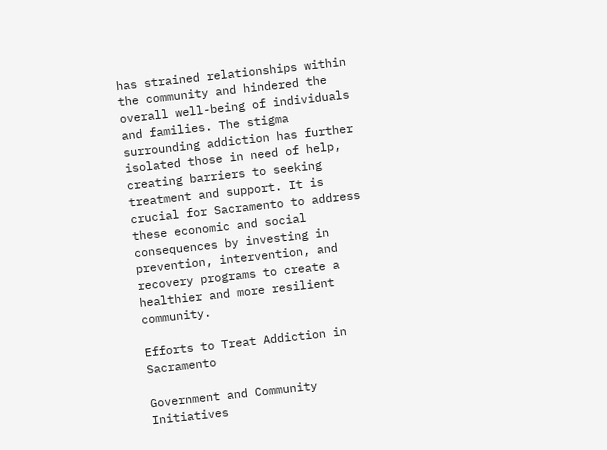has strained relationships within the community and hindered the overall well-being of individuals and families. The stigma surrounding addiction has further isolated those in need of help, creating barriers to seeking treatment and support. It is crucial for Sacramento to address these economic and social consequences by investing in prevention, intervention, and recovery programs to create a healthier and more resilient community.

Efforts to Treat Addiction in Sacramento

Government and Community Initiatives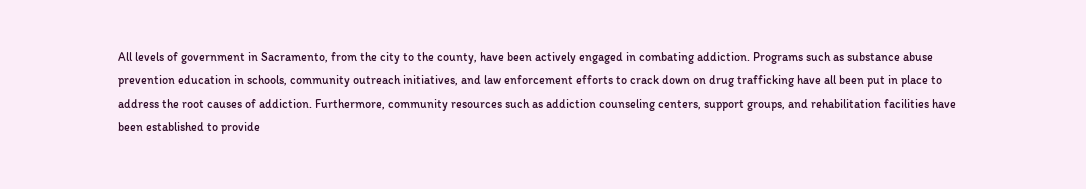All levels of government in Sacramento, from the city to the county, have been actively engaged in combating addiction. Programs such as substance abuse prevention education in schools, community outreach initiatives, and law enforcement efforts to crack down on drug trafficking have all been put in place to address the root causes of addiction. Furthermore, community resources such as addiction counseling centers, support groups, and rehabilitation facilities have been established to provide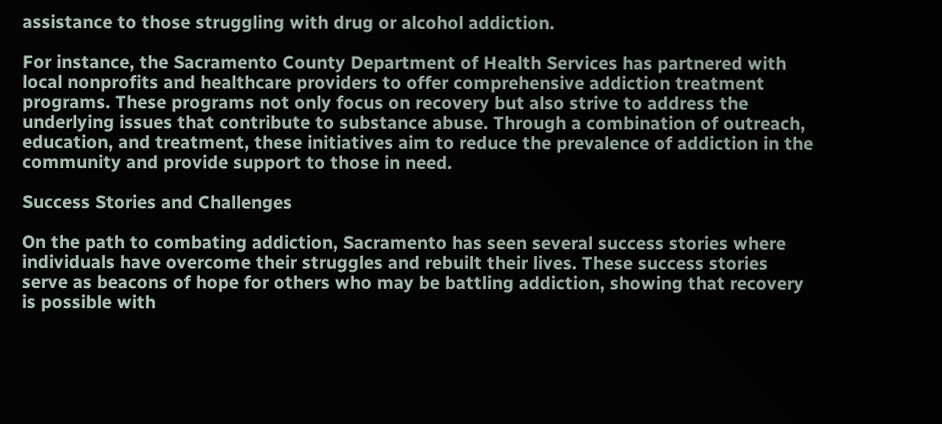assistance to those struggling with drug or alcohol addiction.

For instance, the Sacramento County Department of Health Services has partnered with local nonprofits and healthcare providers to offer comprehensive addiction treatment programs. These programs not only focus on recovery but also strive to address the underlying issues that contribute to substance abuse. Through a combination of outreach, education, and treatment, these initiatives aim to reduce the prevalence of addiction in the community and provide support to those in need.

Success Stories and Challenges

On the path to combating addiction, Sacramento has seen several success stories where individuals have overcome their struggles and rebuilt their lives. These success stories serve as beacons of hope for others who may be battling addiction, showing that recovery is possible with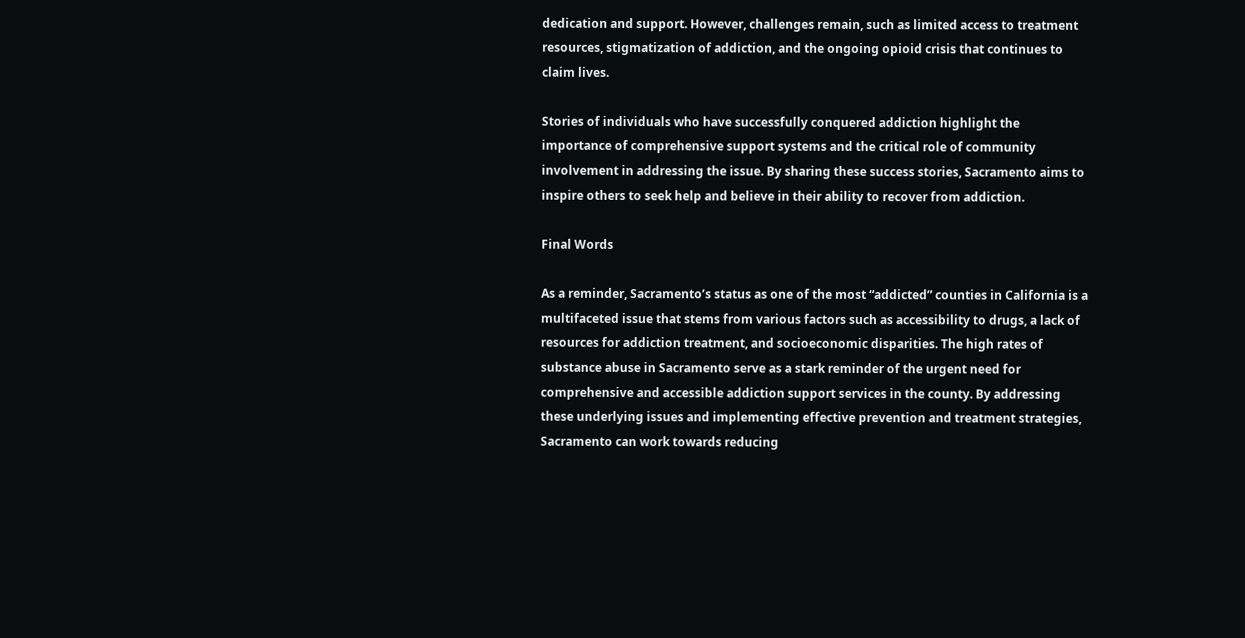dedication and support. However, challenges remain, such as limited access to treatment resources, stigmatization of addiction, and the ongoing opioid crisis that continues to claim lives.

Stories of individuals who have successfully conquered addiction highlight the importance of comprehensive support systems and the critical role of community involvement in addressing the issue. By sharing these success stories, Sacramento aims to inspire others to seek help and believe in their ability to recover from addiction.

Final Words

As a reminder, Sacramento’s status as one of the most “addicted” counties in California is a multifaceted issue that stems from various factors such as accessibility to drugs, a lack of resources for addiction treatment, and socioeconomic disparities. The high rates of substance abuse in Sacramento serve as a stark reminder of the urgent need for comprehensive and accessible addiction support services in the county. By addressing these underlying issues and implementing effective prevention and treatment strategies, Sacramento can work towards reducing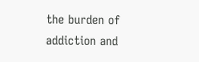the burden of addiction and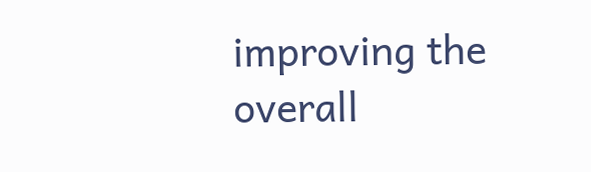improving the overall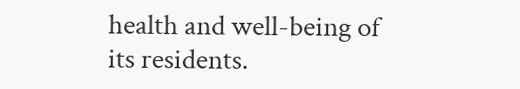health and well-being of its residents.